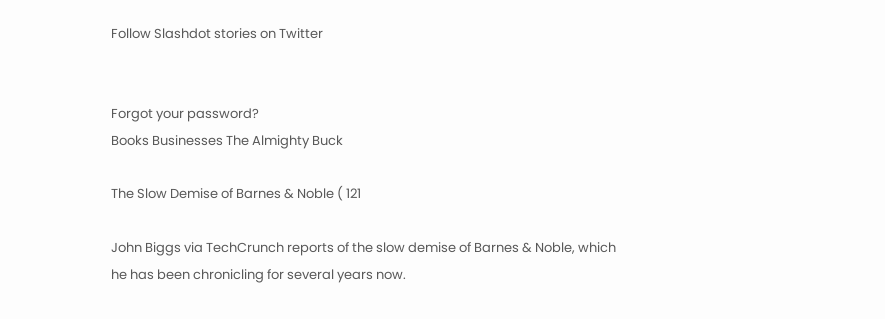Follow Slashdot stories on Twitter


Forgot your password?
Books Businesses The Almighty Buck

The Slow Demise of Barnes & Noble ( 121

John Biggs via TechCrunch reports of the slow demise of Barnes & Noble, which he has been chronicling for several years now.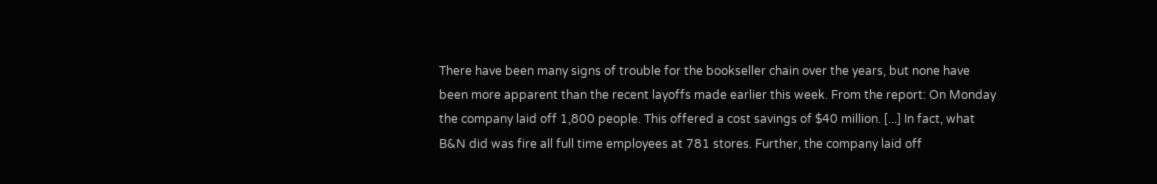There have been many signs of trouble for the bookseller chain over the years, but none have been more apparent than the recent layoffs made earlier this week. From the report: On Monday the company laid off 1,800 people. This offered a cost savings of $40 million. [...] In fact, what B&N did was fire all full time employees at 781 stores. Further, the company laid off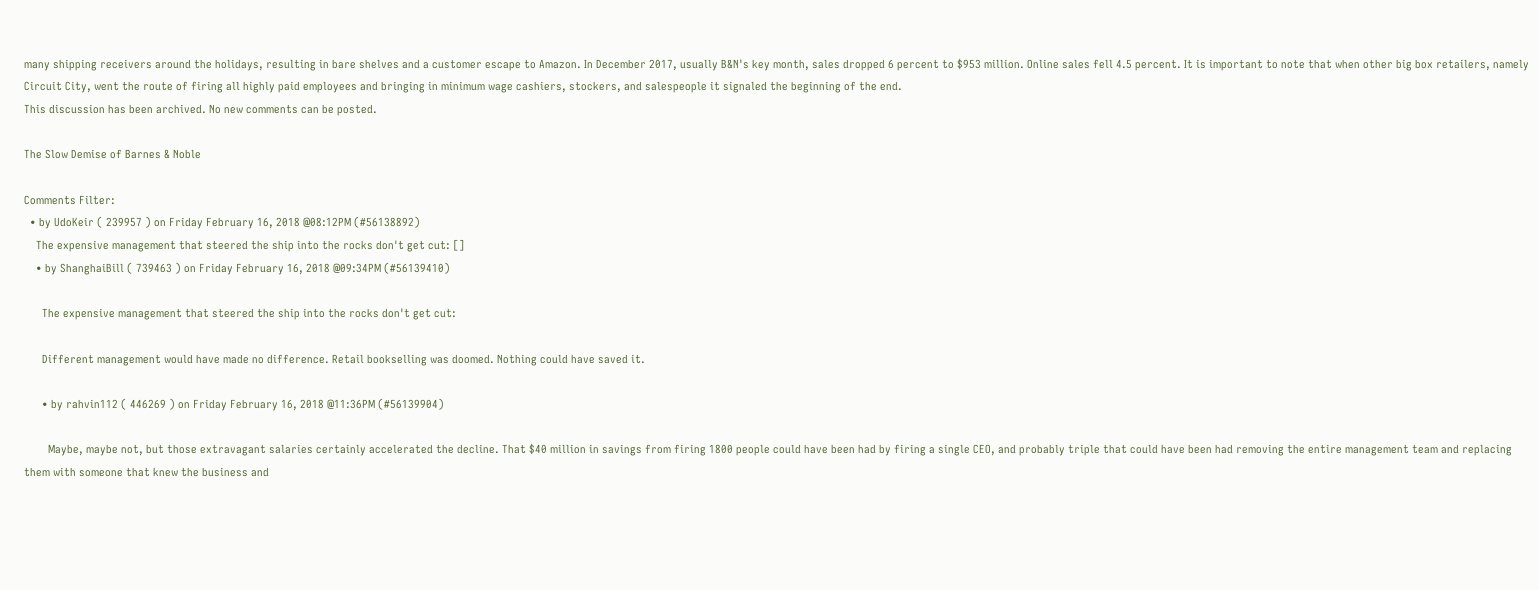many shipping receivers around the holidays, resulting in bare shelves and a customer escape to Amazon. In December 2017, usually B&N's key month, sales dropped 6 percent to $953 million. Online sales fell 4.5 percent. It is important to note that when other big box retailers, namely Circuit City, went the route of firing all highly paid employees and bringing in minimum wage cashiers, stockers, and salespeople it signaled the beginning of the end.
This discussion has been archived. No new comments can be posted.

The Slow Demise of Barnes & Noble

Comments Filter:
  • by UdoKeir ( 239957 ) on Friday February 16, 2018 @08:12PM (#56138892)
    The expensive management that steered the ship into the rocks don't get cut: []
    • by ShanghaiBill ( 739463 ) on Friday February 16, 2018 @09:34PM (#56139410)

      The expensive management that steered the ship into the rocks don't get cut:

      Different management would have made no difference. Retail bookselling was doomed. Nothing could have saved it.

      • by rahvin112 ( 446269 ) on Friday February 16, 2018 @11:36PM (#56139904)

        Maybe, maybe not, but those extravagant salaries certainly accelerated the decline. That $40 million in savings from firing 1800 people could have been had by firing a single CEO, and probably triple that could have been had removing the entire management team and replacing them with someone that knew the business and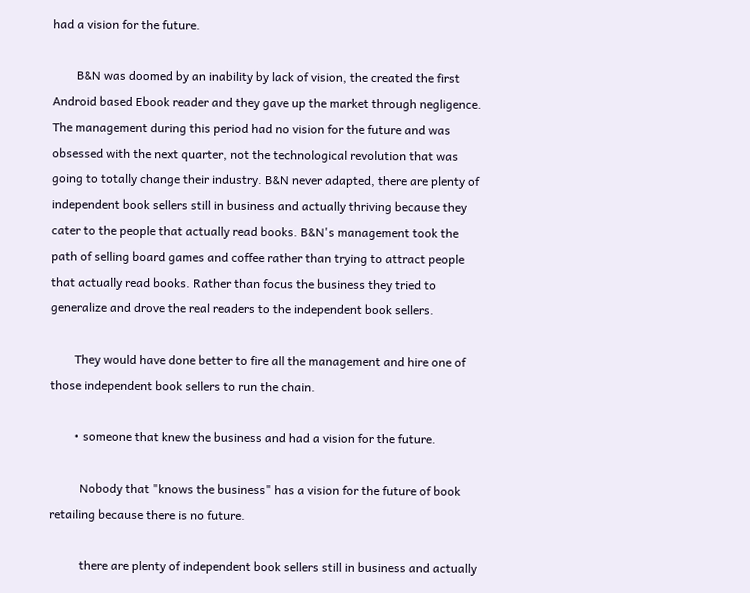had a vision for the future.

        B&N was doomed by an inability by lack of vision, the created the first Android based Ebook reader and they gave up the market through negligence. The management during this period had no vision for the future and was obsessed with the next quarter, not the technological revolution that was going to totally change their industry. B&N never adapted, there are plenty of independent book sellers still in business and actually thriving because they cater to the people that actually read books. B&N's management took the path of selling board games and coffee rather than trying to attract people that actually read books. Rather than focus the business they tried to generalize and drove the real readers to the independent book sellers.

        They would have done better to fire all the management and hire one of those independent book sellers to run the chain.

        • someone that knew the business and had a vision for the future.

          Nobody that "knows the business" has a vision for the future of book retailing because there is no future.

          there are plenty of independent book sellers still in business and actually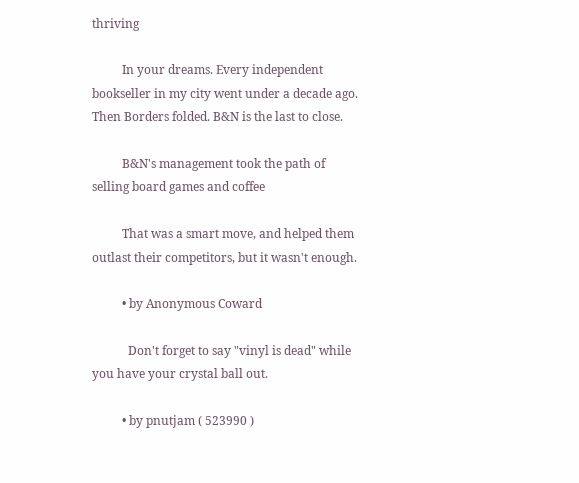thriving

          In your dreams. Every independent bookseller in my city went under a decade ago. Then Borders folded. B&N is the last to close.

          B&N's management took the path of selling board games and coffee

          That was a smart move, and helped them outlast their competitors, but it wasn't enough.

          • by Anonymous Coward

            Don't forget to say "vinyl is dead" while you have your crystal ball out.

          • by pnutjam ( 523990 )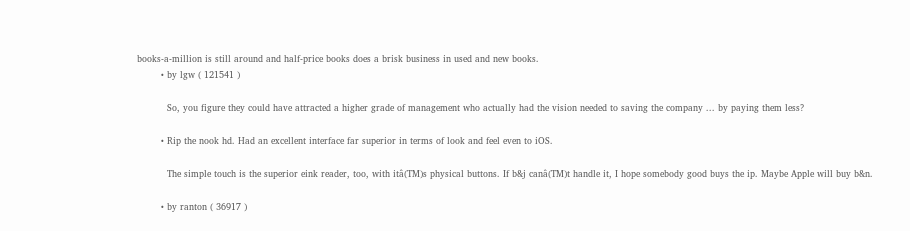books-a-million is still around and half-price books does a brisk business in used and new books.
        • by lgw ( 121541 )

          So, you figure they could have attracted a higher grade of management who actually had the vision needed to saving the company ... by paying them less?

        • Rip the nook hd. Had an excellent interface far superior in terms of look and feel even to iOS.

          The simple touch is the superior eink reader, too, with itâ(TM)s physical buttons. If b&j canâ(TM)t handle it, I hope somebody good buys the ip. Maybe Apple will buy b&n.

        • by ranton ( 36917 )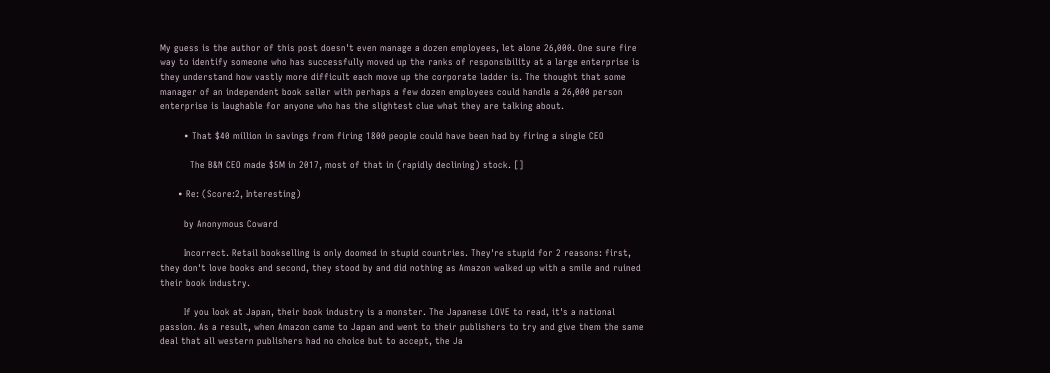My guess is the author of this post doesn't even manage a dozen employees, let alone 26,000. One sure fire way to identify someone who has successfully moved up the ranks of responsibility at a large enterprise is they understand how vastly more difficult each move up the corporate ladder is. The thought that some manager of an independent book seller with perhaps a few dozen employees could handle a 26,000 person enterprise is laughable for anyone who has the slightest clue what they are talking about.

        • That $40 million in savings from firing 1800 people could have been had by firing a single CEO

          The B&N CEO made $5M in 2017, most of that in (rapidly declining) stock. []

      • Re: (Score:2, Interesting)

        by Anonymous Coward

        Incorrect. Retail bookselling is only doomed in stupid countries. They're stupid for 2 reasons: first, they don't love books and second, they stood by and did nothing as Amazon walked up with a smile and ruined their book industry.

        If you look at Japan, their book industry is a monster. The Japanese LOVE to read, it's a national passion. As a result, when Amazon came to Japan and went to their publishers to try and give them the same deal that all western publishers had no choice but to accept, the Ja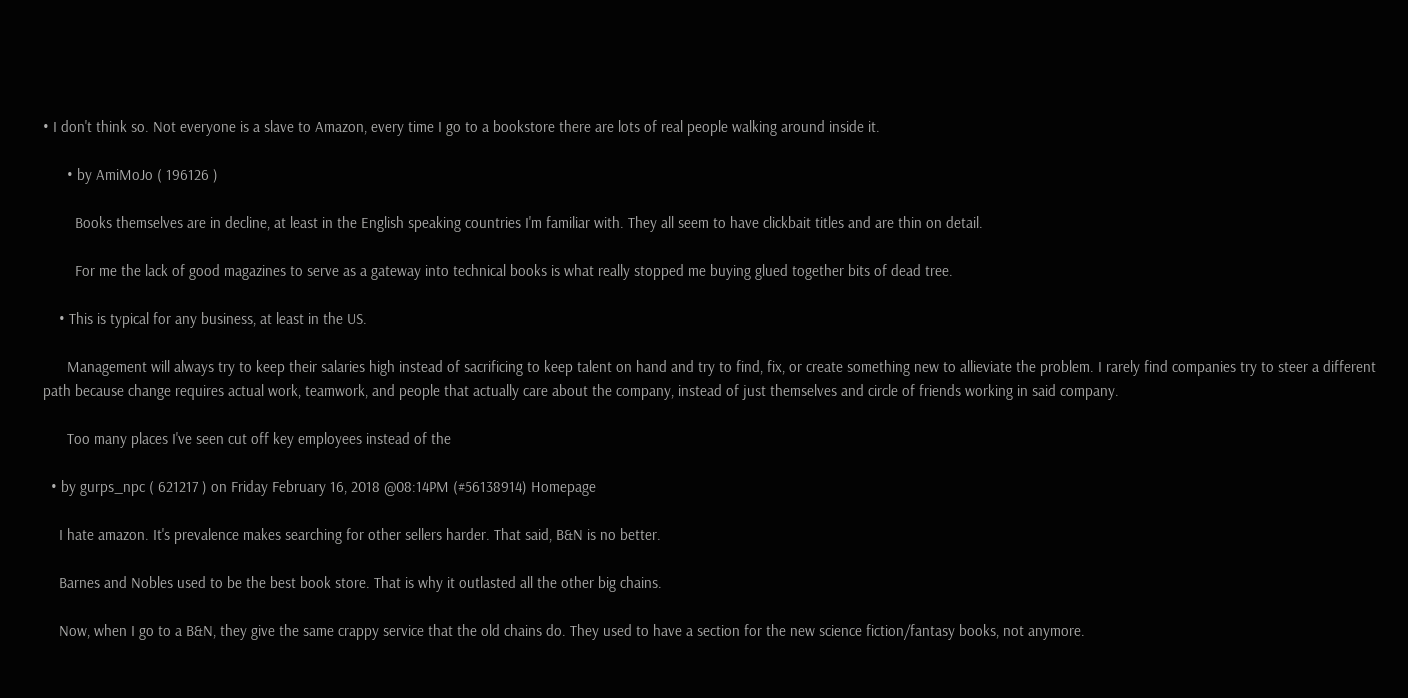• I don't think so. Not everyone is a slave to Amazon, every time I go to a bookstore there are lots of real people walking around inside it.

      • by AmiMoJo ( 196126 )

        Books themselves are in decline, at least in the English speaking countries I'm familiar with. They all seem to have clickbait titles and are thin on detail.

        For me the lack of good magazines to serve as a gateway into technical books is what really stopped me buying glued together bits of dead tree.

    • This is typical for any business, at least in the US.

      Management will always try to keep their salaries high instead of sacrificing to keep talent on hand and try to find, fix, or create something new to allieviate the problem. I rarely find companies try to steer a different path because change requires actual work, teamwork, and people that actually care about the company, instead of just themselves and circle of friends working in said company.

      Too many places I've seen cut off key employees instead of the

  • by gurps_npc ( 621217 ) on Friday February 16, 2018 @08:14PM (#56138914) Homepage

    I hate amazon. It's prevalence makes searching for other sellers harder. That said, B&N is no better.

    Barnes and Nobles used to be the best book store. That is why it outlasted all the other big chains.

    Now, when I go to a B&N, they give the same crappy service that the old chains do. They used to have a section for the new science fiction/fantasy books, not anymore.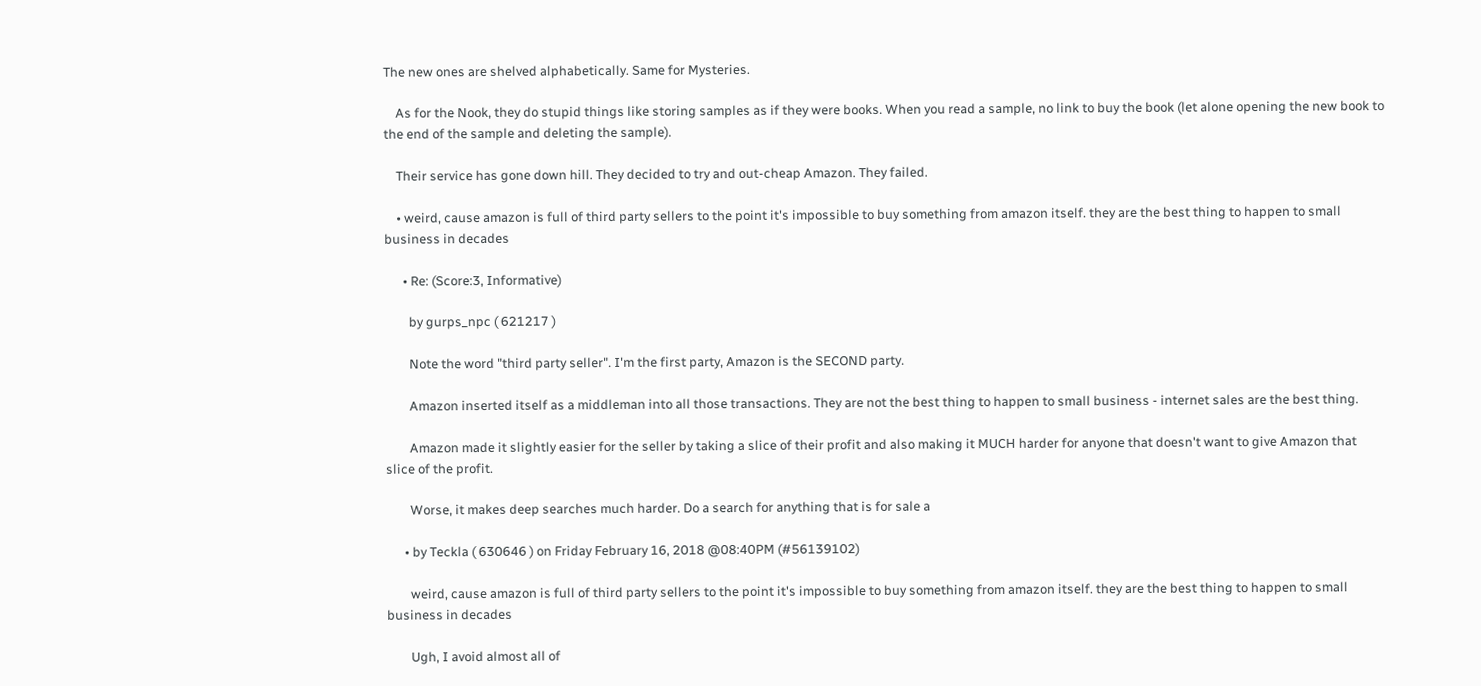The new ones are shelved alphabetically. Same for Mysteries.

    As for the Nook, they do stupid things like storing samples as if they were books. When you read a sample, no link to buy the book (let alone opening the new book to the end of the sample and deleting the sample).

    Their service has gone down hill. They decided to try and out-cheap Amazon. They failed.

    • weird, cause amazon is full of third party sellers to the point it's impossible to buy something from amazon itself. they are the best thing to happen to small business in decades

      • Re: (Score:3, Informative)

        by gurps_npc ( 621217 )

        Note the word "third party seller". I'm the first party, Amazon is the SECOND party.

        Amazon inserted itself as a middleman into all those transactions. They are not the best thing to happen to small business - internet sales are the best thing.

        Amazon made it slightly easier for the seller by taking a slice of their profit and also making it MUCH harder for anyone that doesn't want to give Amazon that slice of the profit.

        Worse, it makes deep searches much harder. Do a search for anything that is for sale a

      • by Teckla ( 630646 ) on Friday February 16, 2018 @08:40PM (#56139102)

        weird, cause amazon is full of third party sellers to the point it's impossible to buy something from amazon itself. they are the best thing to happen to small business in decades

        Ugh, I avoid almost all of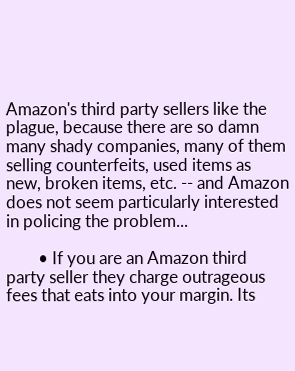Amazon's third party sellers like the plague, because there are so damn many shady companies, many of them selling counterfeits, used items as new, broken items, etc. -- and Amazon does not seem particularly interested in policing the problem...

        • If you are an Amazon third party seller they charge outrageous fees that eats into your margin. Its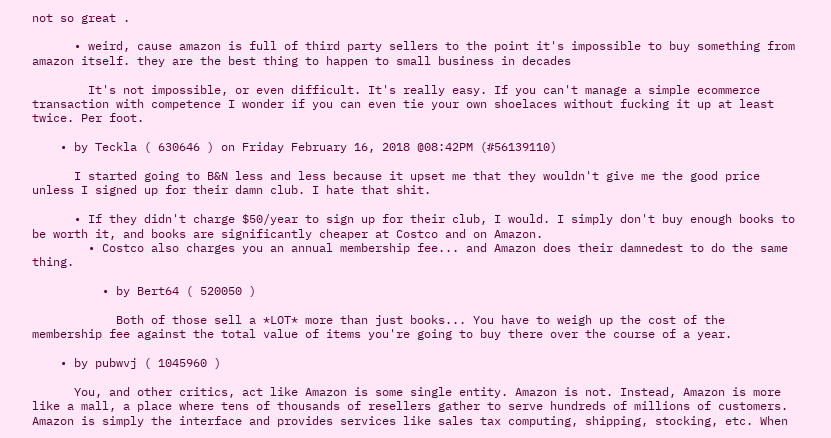not so great .

      • weird, cause amazon is full of third party sellers to the point it's impossible to buy something from amazon itself. they are the best thing to happen to small business in decades

        It's not impossible, or even difficult. It's really easy. If you can't manage a simple ecommerce transaction with competence I wonder if you can even tie your own shoelaces without fucking it up at least twice. Per foot.

    • by Teckla ( 630646 ) on Friday February 16, 2018 @08:42PM (#56139110)

      I started going to B&N less and less because it upset me that they wouldn't give me the good price unless I signed up for their damn club. I hate that shit.

      • If they didn't charge $50/year to sign up for their club, I would. I simply don't buy enough books to be worth it, and books are significantly cheaper at Costco and on Amazon.
        • Costco also charges you an annual membership fee... and Amazon does their damnedest to do the same thing.

          • by Bert64 ( 520050 )

            Both of those sell a *LOT* more than just books... You have to weigh up the cost of the membership fee against the total value of items you're going to buy there over the course of a year.

    • by pubwvj ( 1045960 )

      You, and other critics, act like Amazon is some single entity. Amazon is not. Instead, Amazon is more like a mall, a place where tens of thousands of resellers gather to serve hundreds of millions of customers. Amazon is simply the interface and provides services like sales tax computing, shipping, stocking, etc. When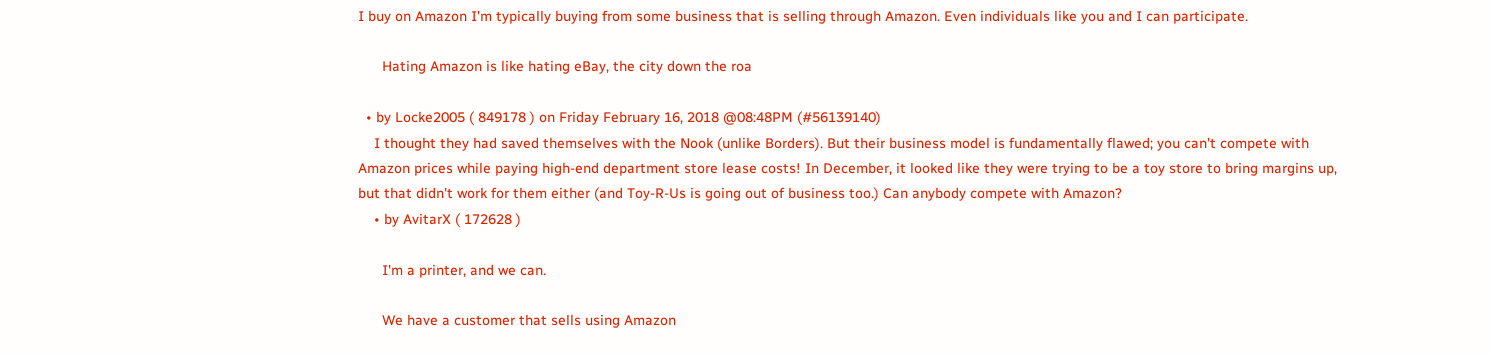I buy on Amazon I'm typically buying from some business that is selling through Amazon. Even individuals like you and I can participate.

      Hating Amazon is like hating eBay, the city down the roa

  • by Locke2005 ( 849178 ) on Friday February 16, 2018 @08:48PM (#56139140)
    I thought they had saved themselves with the Nook (unlike Borders). But their business model is fundamentally flawed; you can't compete with Amazon prices while paying high-end department store lease costs! In December, it looked like they were trying to be a toy store to bring margins up, but that didn't work for them either (and Toy-R-Us is going out of business too.) Can anybody compete with Amazon?
    • by AvitarX ( 172628 )

      I'm a printer, and we can.

      We have a customer that sells using Amazon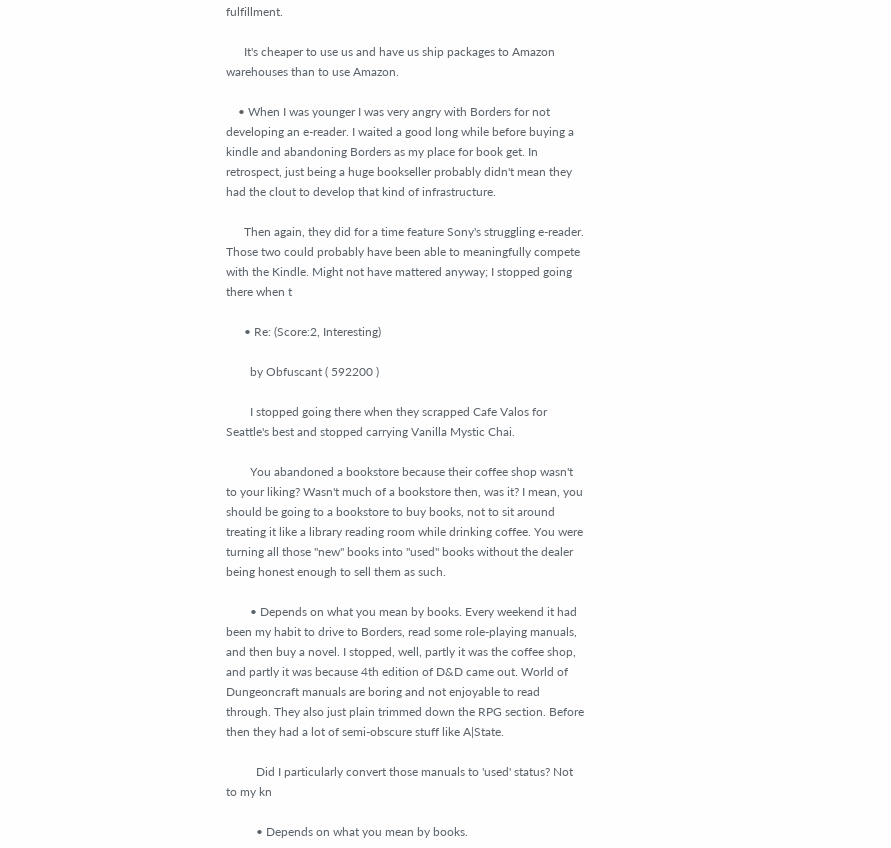fulfillment.

      It's cheaper to use us and have us ship packages to Amazon warehouses than to use Amazon.

    • When I was younger I was very angry with Borders for not developing an e-reader. I waited a good long while before buying a kindle and abandoning Borders as my place for book get. In retrospect, just being a huge bookseller probably didn't mean they had the clout to develop that kind of infrastructure.

      Then again, they did for a time feature Sony's struggling e-reader. Those two could probably have been able to meaningfully compete with the Kindle. Might not have mattered anyway; I stopped going there when t

      • Re: (Score:2, Interesting)

        by Obfuscant ( 592200 )

        I stopped going there when they scrapped Cafe Valos for Seattle's best and stopped carrying Vanilla Mystic Chai.

        You abandoned a bookstore because their coffee shop wasn't to your liking? Wasn't much of a bookstore then, was it? I mean, you should be going to a bookstore to buy books, not to sit around treating it like a library reading room while drinking coffee. You were turning all those "new" books into "used" books without the dealer being honest enough to sell them as such.

        • Depends on what you mean by books. Every weekend it had been my habit to drive to Borders, read some role-playing manuals, and then buy a novel. I stopped, well, partly it was the coffee shop, and partly it was because 4th edition of D&D came out. World of Dungeoncraft manuals are boring and not enjoyable to read through. They also just plain trimmed down the RPG section. Before then they had a lot of semi-obscure stuff like A|State.

          Did I particularly convert those manuals to 'used' status? Not to my kn

          • Depends on what you mean by books.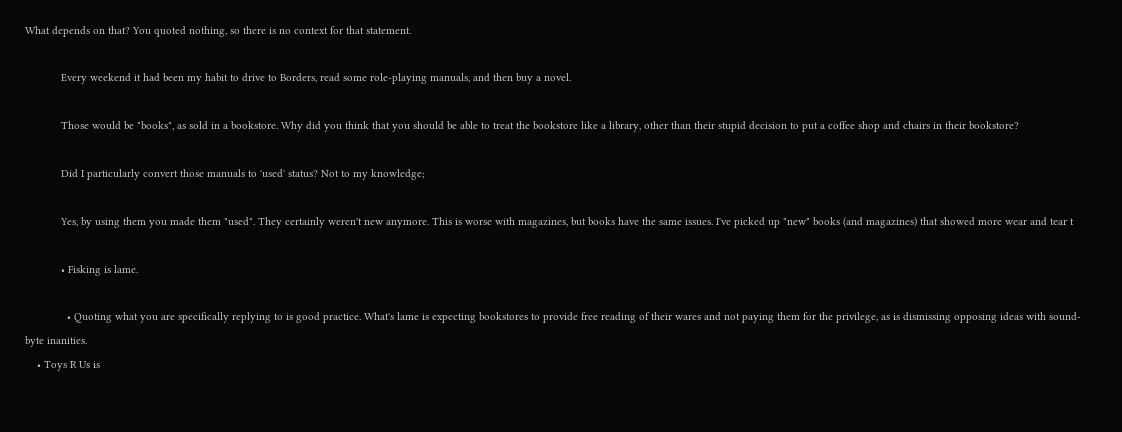What depends on that? You quoted nothing, so there is no context for that statement.

            Every weekend it had been my habit to drive to Borders, read some role-playing manuals, and then buy a novel.

            Those would be "books", as sold in a bookstore. Why did you think that you should be able to treat the bookstore like a library, other than their stupid decision to put a coffee shop and chairs in their bookstore?

            Did I particularly convert those manuals to 'used' status? Not to my knowledge;

            Yes, by using them you made them "used". They certainly weren't new anymore. This is worse with magazines, but books have the same issues. I've picked up "new" books (and magazines) that showed more wear and tear t

            • Fisking is lame.

              • Quoting what you are specifically replying to is good practice. What's lame is expecting bookstores to provide free reading of their wares and not paying them for the privilege, as is dismissing opposing ideas with sound-byte inanities.
    • Toys R Us is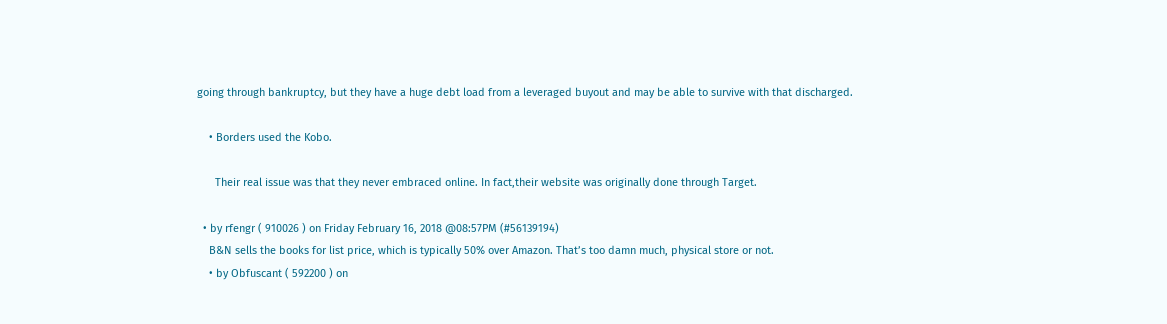going through bankruptcy, but they have a huge debt load from a leveraged buyout and may be able to survive with that discharged.

    • Borders used the Kobo.

      Their real issue was that they never embraced online. In fact,their website was originally done through Target.

  • by rfengr ( 910026 ) on Friday February 16, 2018 @08:57PM (#56139194)
    B&N sells the books for list price, which is typically 50% over Amazon. That’s too damn much, physical store or not.
    • by Obfuscant ( 592200 ) on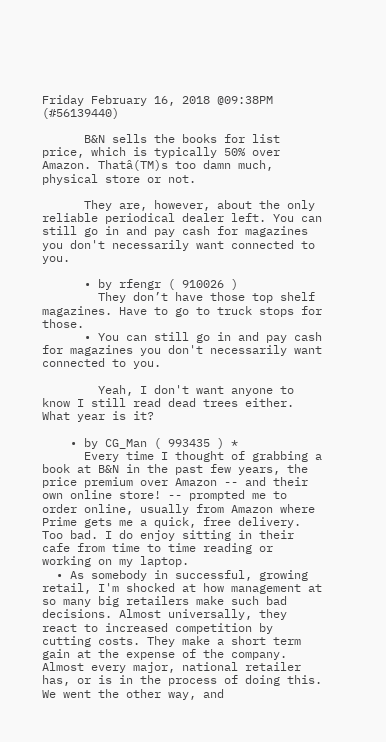Friday February 16, 2018 @09:38PM (#56139440)

      B&N sells the books for list price, which is typically 50% over Amazon. Thatâ(TM)s too damn much, physical store or not.

      They are, however, about the only reliable periodical dealer left. You can still go in and pay cash for magazines you don't necessarily want connected to you.

      • by rfengr ( 910026 )
        They don’t have those top shelf magazines. Have to go to truck stops for those.
      • You can still go in and pay cash for magazines you don't necessarily want connected to you.

        Yeah, I don't want anyone to know I still read dead trees either. What year is it?

    • by CG_Man ( 993435 ) *
      Every time I thought of grabbing a book at B&N in the past few years, the price premium over Amazon -- and their own online store! -- prompted me to order online, usually from Amazon where Prime gets me a quick, free delivery. Too bad. I do enjoy sitting in their cafe from time to time reading or working on my laptop.
  • As somebody in successful, growing retail, I'm shocked at how management at so many big retailers make such bad decisions. Almost universally, they react to increased competition by cutting costs. They make a short term gain at the expense of the company. Almost every major, national retailer has, or is in the process of doing this. We went the other way, and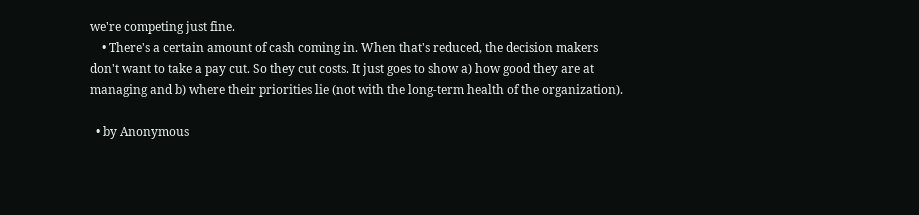we're competing just fine.
    • There's a certain amount of cash coming in. When that's reduced, the decision makers don't want to take a pay cut. So they cut costs. It just goes to show a) how good they are at managing and b) where their priorities lie (not with the long-term health of the organization).

  • by Anonymous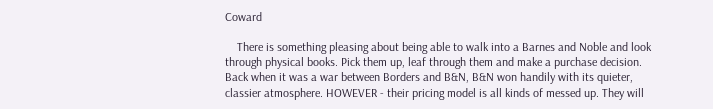Coward

    There is something pleasing about being able to walk into a Barnes and Noble and look through physical books. Pick them up, leaf through them and make a purchase decision. Back when it was a war between Borders and B&N, B&N won handily with its quieter, classier atmosphere. HOWEVER - their pricing model is all kinds of messed up. They will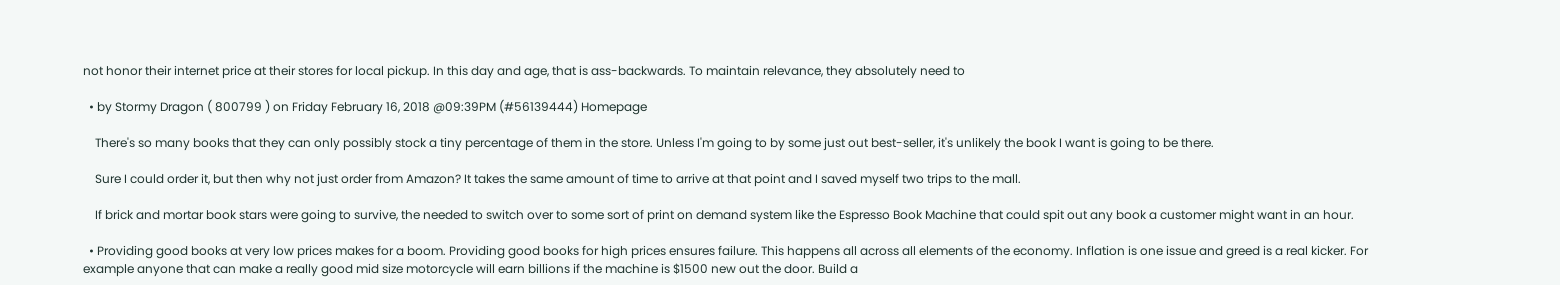not honor their internet price at their stores for local pickup. In this day and age, that is ass-backwards. To maintain relevance, they absolutely need to

  • by Stormy Dragon ( 800799 ) on Friday February 16, 2018 @09:39PM (#56139444) Homepage

    There's so many books that they can only possibly stock a tiny percentage of them in the store. Unless I'm going to by some just out best-seller, it's unlikely the book I want is going to be there.

    Sure I could order it, but then why not just order from Amazon? It takes the same amount of time to arrive at that point and I saved myself two trips to the mall.

    If brick and mortar book stars were going to survive, the needed to switch over to some sort of print on demand system like the Espresso Book Machine that could spit out any book a customer might want in an hour.

  • Providing good books at very low prices makes for a boom. Providing good books for high prices ensures failure. This happens all across all elements of the economy. Inflation is one issue and greed is a real kicker. For example anyone that can make a really good mid size motorcycle will earn billions if the machine is $1500 new out the door. Build a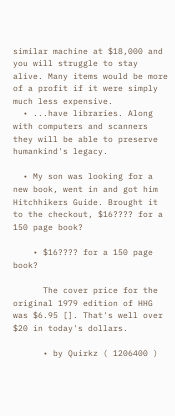similar machine at $18,000 and you will struggle to stay alive. Many items would be more of a profit if it were simply much less expensive.
  • ...have libraries. Along with computers and scanners they will be able to preserve humankind's legacy.

  • My son was looking for a new book, went in and got him Hitchhikers Guide. Brought it to the checkout, $16???? for a 150 page book?

    • $16???? for a 150 page book?

      The cover price for the original 1979 edition of HHG was $6.95 []. That's well over $20 in today's dollars.

      • by Quirkz ( 1206400 )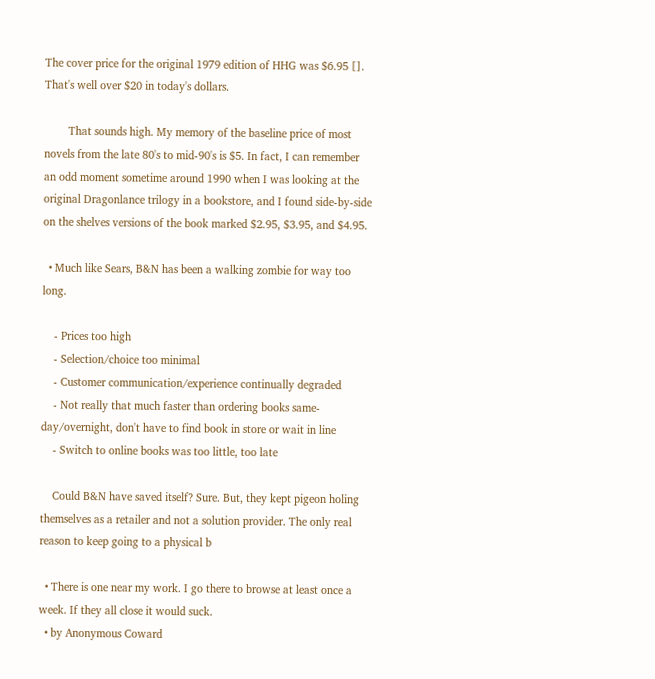The cover price for the original 1979 edition of HHG was $6.95 []. That's well over $20 in today's dollars.

        That sounds high. My memory of the baseline price of most novels from the late 80's to mid-90's is $5. In fact, I can remember an odd moment sometime around 1990 when I was looking at the original Dragonlance trilogy in a bookstore, and I found side-by-side on the shelves versions of the book marked $2.95, $3.95, and $4.95.

  • Much like Sears, B&N has been a walking zombie for way too long.

    - Prices too high
    - Selection/choice too minimal
    - Customer communication/experience continually degraded
    - Not really that much faster than ordering books same-day/overnight, don't have to find book in store or wait in line
    - Switch to online books was too little, too late

    Could B&N have saved itself? Sure. But, they kept pigeon holing themselves as a retailer and not a solution provider. The only real reason to keep going to a physical b

  • There is one near my work. I go there to browse at least once a week. If they all close it would suck.
  • by Anonymous Coward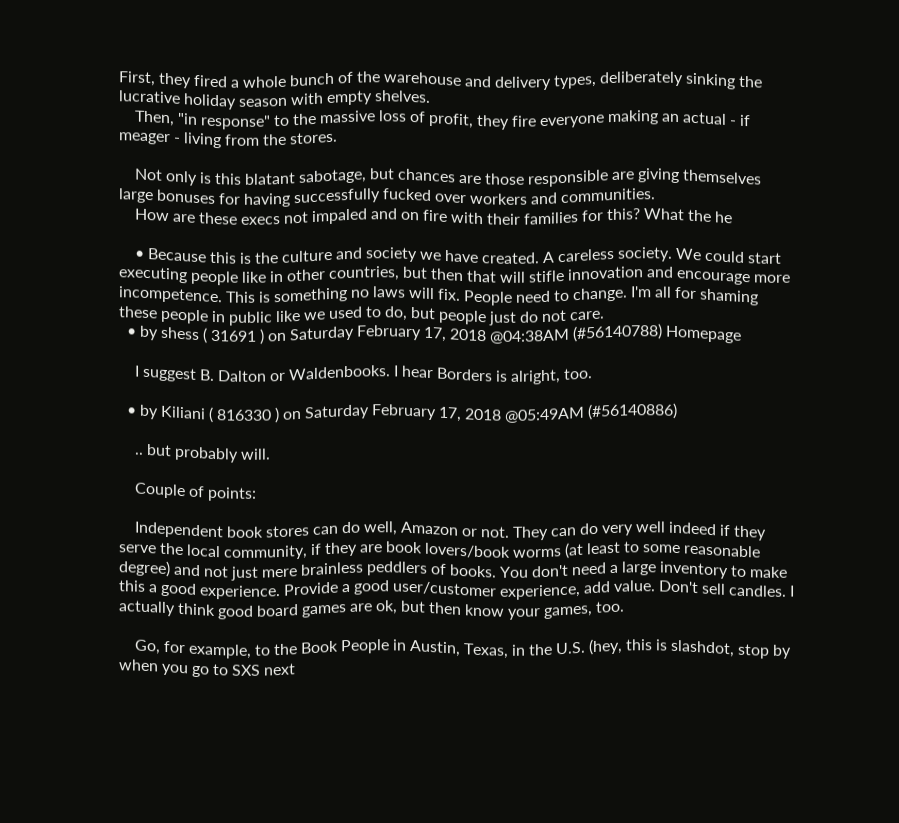First, they fired a whole bunch of the warehouse and delivery types, deliberately sinking the lucrative holiday season with empty shelves.
    Then, "in response" to the massive loss of profit, they fire everyone making an actual - if meager - living from the stores.

    Not only is this blatant sabotage, but chances are those responsible are giving themselves large bonuses for having successfully fucked over workers and communities.
    How are these execs not impaled and on fire with their families for this? What the he

    • Because this is the culture and society we have created. A careless society. We could start executing people like in other countries, but then that will stifle innovation and encourage more incompetence. This is something no laws will fix. People need to change. I'm all for shaming these people in public like we used to do, but people just do not care.
  • by shess ( 31691 ) on Saturday February 17, 2018 @04:38AM (#56140788) Homepage

    I suggest B. Dalton or Waldenbooks. I hear Borders is alright, too.

  • by Kiliani ( 816330 ) on Saturday February 17, 2018 @05:49AM (#56140886)

    .. but probably will.

    Couple of points:

    Independent book stores can do well, Amazon or not. They can do very well indeed if they serve the local community, if they are book lovers/book worms (at least to some reasonable degree) and not just mere brainless peddlers of books. You don't need a large inventory to make this a good experience. Provide a good user/customer experience, add value. Don't sell candles. I actually think good board games are ok, but then know your games, too.

    Go, for example, to the Book People in Austin, Texas, in the U.S. (hey, this is slashdot, stop by when you go to SXS next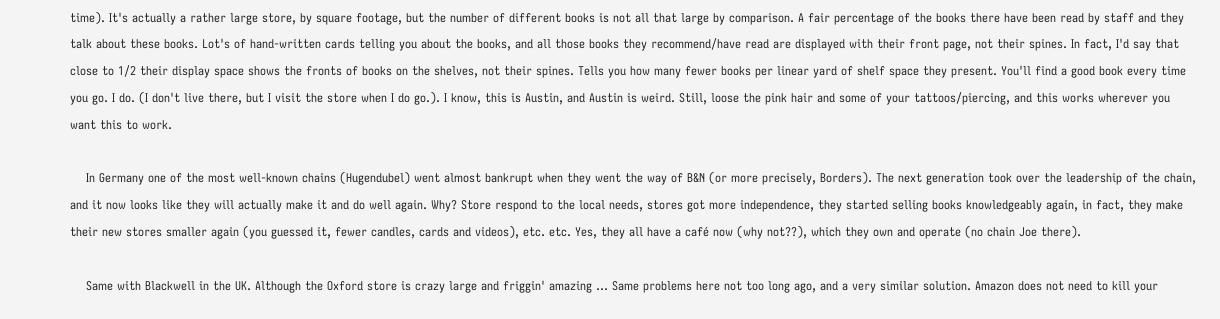time). It's actually a rather large store, by square footage, but the number of different books is not all that large by comparison. A fair percentage of the books there have been read by staff and they talk about these books. Lot's of hand-written cards telling you about the books, and all those books they recommend/have read are displayed with their front page, not their spines. In fact, I'd say that close to 1/2 their display space shows the fronts of books on the shelves, not their spines. Tells you how many fewer books per linear yard of shelf space they present. You'll find a good book every time you go. I do. (I don't live there, but I visit the store when I do go.). I know, this is Austin, and Austin is weird. Still, loose the pink hair and some of your tattoos/piercing, and this works wherever you want this to work.

    In Germany one of the most well-known chains (Hugendubel) went almost bankrupt when they went the way of B&N (or more precisely, Borders). The next generation took over the leadership of the chain, and it now looks like they will actually make it and do well again. Why? Store respond to the local needs, stores got more independence, they started selling books knowledgeably again, in fact, they make their new stores smaller again (you guessed it, fewer candles, cards and videos), etc. etc. Yes, they all have a café now (why not??), which they own and operate (no chain Joe there).

    Same with Blackwell in the UK. Although the Oxford store is crazy large and friggin' amazing ... Same problems here not too long ago, and a very similar solution. Amazon does not need to kill your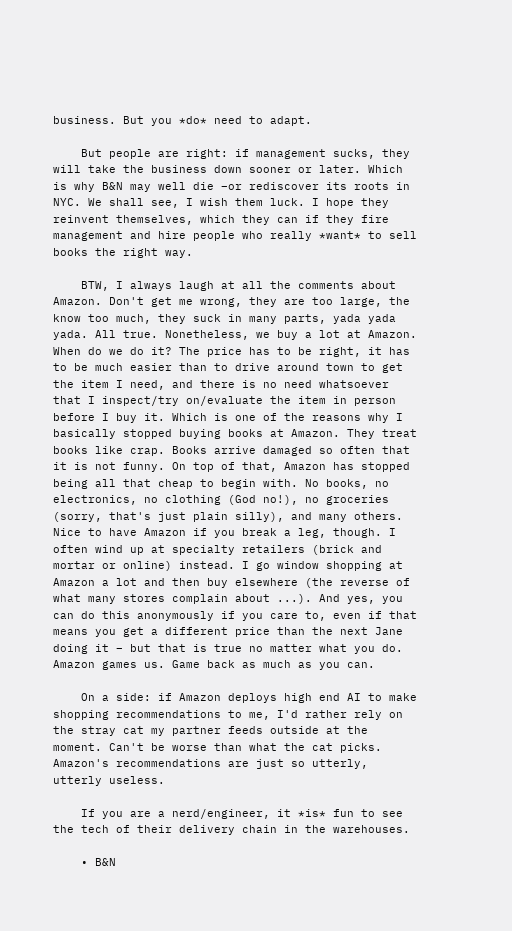business. But you *do* need to adapt.

    But people are right: if management sucks, they will take the business down sooner or later. Which is why B&N may well die –or rediscover its roots in NYC. We shall see, I wish them luck. I hope they reinvent themselves, which they can if they fire management and hire people who really *want* to sell books the right way.

    BTW, I always laugh at all the comments about Amazon. Don't get me wrong, they are too large, the know too much, they suck in many parts, yada yada yada. All true. Nonetheless, we buy a lot at Amazon. When do we do it? The price has to be right, it has to be much easier than to drive around town to get the item I need, and there is no need whatsoever that I inspect/try on/evaluate the item in person before I buy it. Which is one of the reasons why I basically stopped buying books at Amazon. They treat books like crap. Books arrive damaged so often that it is not funny. On top of that, Amazon has stopped being all that cheap to begin with. No books, no electronics, no clothing (God no!), no groceries (sorry, that's just plain silly), and many others. Nice to have Amazon if you break a leg, though. I often wind up at specialty retailers (brick and mortar or online) instead. I go window shopping at Amazon a lot and then buy elsewhere (the reverse of what many stores complain about ...). And yes, you can do this anonymously if you care to, even if that means you get a different price than the next Jane doing it – but that is true no matter what you do. Amazon games us. Game back as much as you can.

    On a side: if Amazon deploys high end AI to make shopping recommendations to me, I'd rather rely on the stray cat my partner feeds outside at the moment. Can't be worse than what the cat picks. Amazon's recommendations are just so utterly, utterly useless.

    If you are a nerd/engineer, it *is* fun to see the tech of their delivery chain in the warehouses.

    • B&N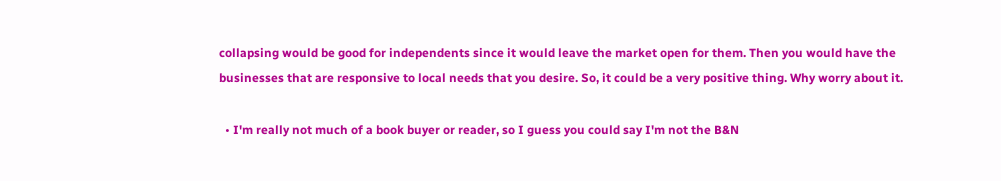collapsing would be good for independents since it would leave the market open for them. Then you would have the businesses that are responsive to local needs that you desire. So, it could be a very positive thing. Why worry about it.

  • I'm really not much of a book buyer or reader, so I guess you could say I'm not the B&N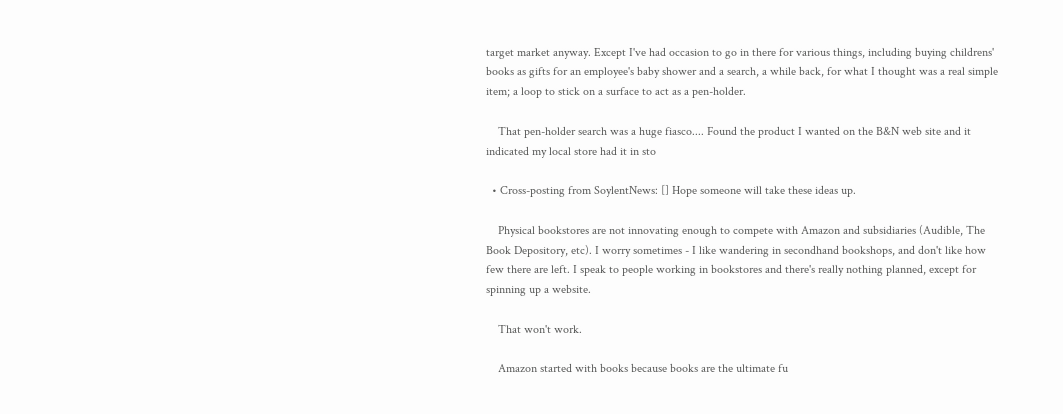target market anyway. Except I've had occasion to go in there for various things, including buying childrens' books as gifts for an employee's baby shower and a search, a while back, for what I thought was a real simple item; a loop to stick on a surface to act as a pen-holder.

    That pen-holder search was a huge fiasco.... Found the product I wanted on the B&N web site and it indicated my local store had it in sto

  • Cross-posting from SoylentNews: [] Hope someone will take these ideas up.

    Physical bookstores are not innovating enough to compete with Amazon and subsidiaries (Audible, The Book Depository, etc). I worry sometimes - I like wandering in secondhand bookshops, and don't like how few there are left. I speak to people working in bookstores and there's really nothing planned, except for spinning up a website.

    That won't work.

    Amazon started with books because books are the ultimate fu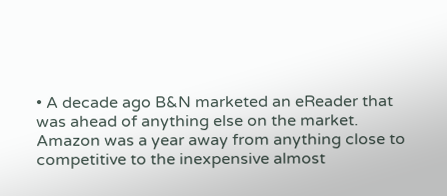• A decade ago B&N marketed an eReader that was ahead of anything else on the market. Amazon was a year away from anything close to competitive to the inexpensive almost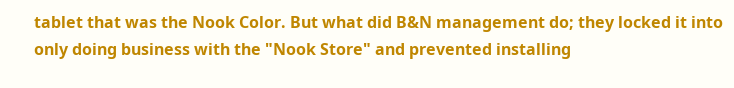tablet that was the Nook Color. But what did B&N management do; they locked it into only doing business with the "Nook Store" and prevented installing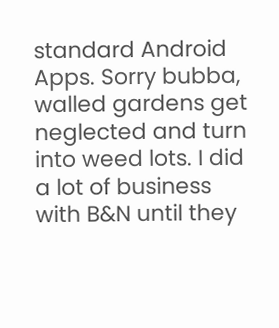standard Android Apps. Sorry bubba, walled gardens get neglected and turn into weed lots. I did a lot of business with B&N until they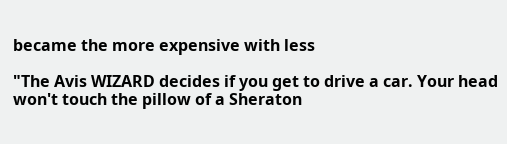became the more expensive with less

"The Avis WIZARD decides if you get to drive a car. Your head won't touch the pillow of a Sheraton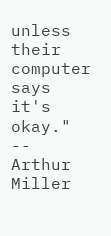unless their computer says it's okay." -- Arthur Miller